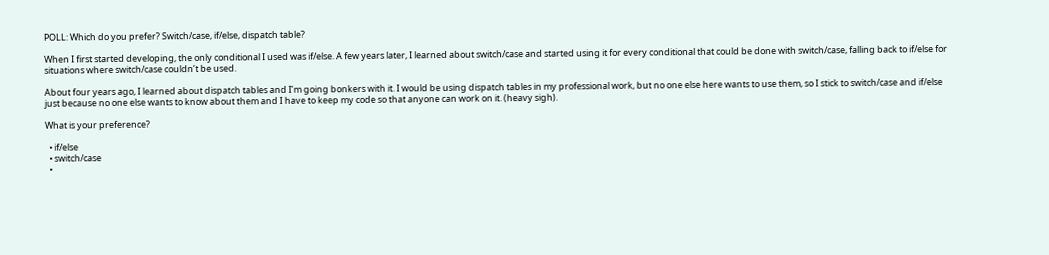POLL: Which do you prefer? Switch/case, if/else, dispatch table?

When I first started developing, the only conditional I used was if/else. A few years later, I learned about switch/case and started using it for every conditional that could be done with switch/case, falling back to if/else for situations where switch/case couldn’t be used.

About four years ago, I learned about dispatch tables and I’m going bonkers with it. I would be using dispatch tables in my professional work, but no one else here wants to use them, so I stick to switch/case and if/else just because no one else wants to know about them and I have to keep my code so that anyone can work on it. (heavy sigh).

What is your preference?

  • if/else
  • switch/case
  •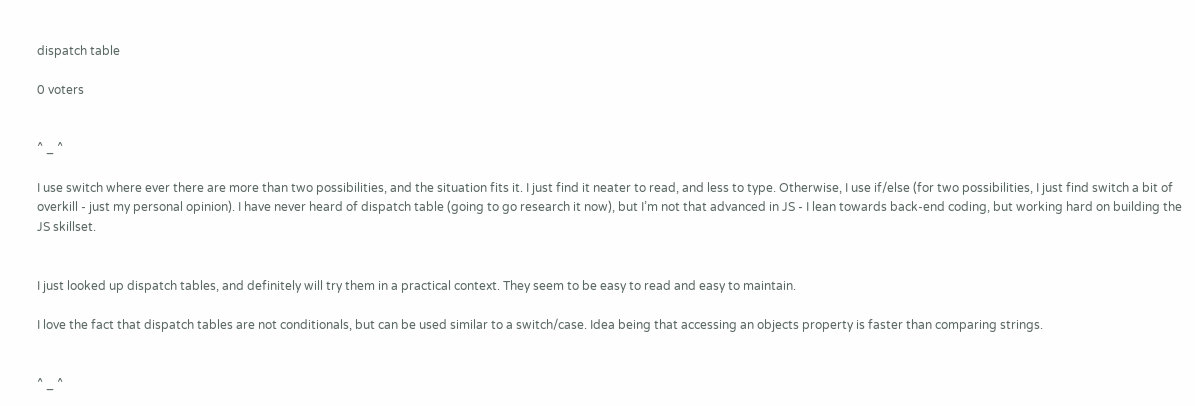dispatch table

0 voters


^ _ ^

I use switch where ever there are more than two possibilities, and the situation fits it. I just find it neater to read, and less to type. Otherwise, I use if/else (for two possibilities, I just find switch a bit of overkill - just my personal opinion). I have never heard of dispatch table (going to go research it now), but I’m not that advanced in JS - I lean towards back-end coding, but working hard on building the JS skillset.


I just looked up dispatch tables, and definitely will try them in a practical context. They seem to be easy to read and easy to maintain.

I love the fact that dispatch tables are not conditionals, but can be used similar to a switch/case. Idea being that accessing an objects property is faster than comparing strings.


^ _ ^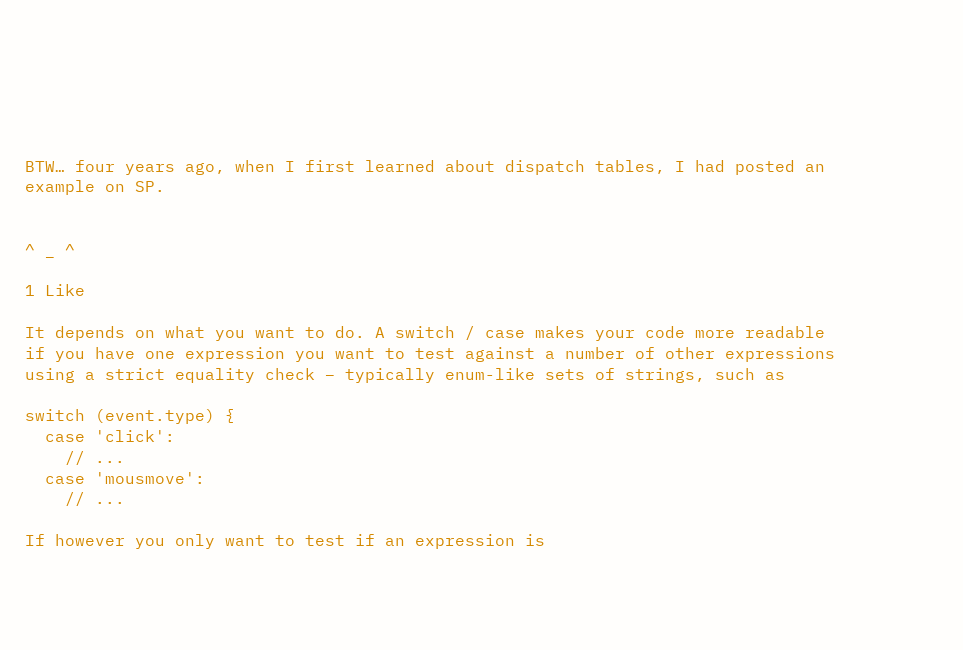BTW… four years ago, when I first learned about dispatch tables, I had posted an example on SP.


^ _ ^

1 Like

It depends on what you want to do. A switch / case makes your code more readable if you have one expression you want to test against a number of other expressions using a strict equality check – typically enum-like sets of strings, such as

switch (event.type) {
  case 'click':
    // ...
  case 'mousmove':
    // ...

If however you only want to test if an expression is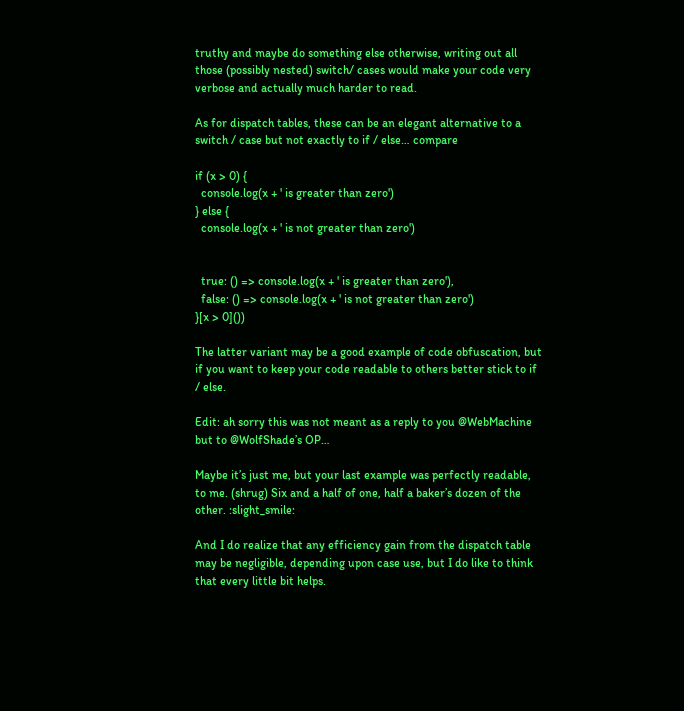truthy and maybe do something else otherwise, writing out all those (possibly nested) switch/ cases would make your code very verbose and actually much harder to read.

As for dispatch tables, these can be an elegant alternative to a switch / case but not exactly to if / else… compare

if (x > 0) {
  console.log(x + ' is greater than zero')
} else {
  console.log(x + ' is not greater than zero')


  true: () => console.log(x + ' is greater than zero'),
  false: () => console.log(x + ' is not greater than zero')
}[x > 0]())

The latter variant may be a good example of code obfuscation, but if you want to keep your code readable to others better stick to if / else.

Edit: ah sorry this was not meant as a reply to you @WebMachine but to @WolfShade’s OP…

Maybe it’s just me, but your last example was perfectly readable, to me. (shrug) Six and a half of one, half a baker’s dozen of the other. :slight_smile:

And I do realize that any efficiency gain from the dispatch table may be negligible, depending upon case use, but I do like to think that every little bit helps.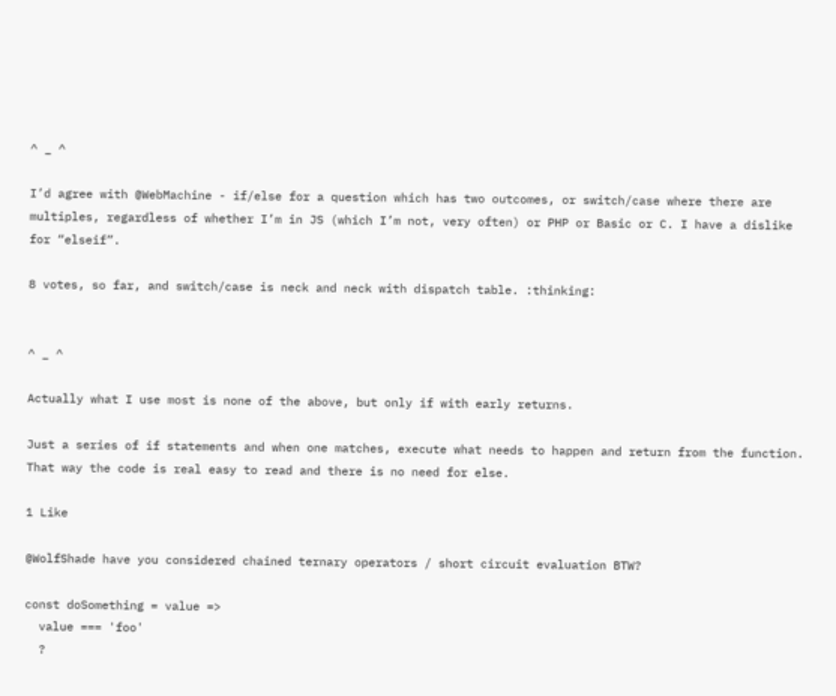^ _ ^

I’d agree with @WebMachine - if/else for a question which has two outcomes, or switch/case where there are multiples, regardless of whether I’m in JS (which I’m not, very often) or PHP or Basic or C. I have a dislike for “elseif”.

8 votes, so far, and switch/case is neck and neck with dispatch table. :thinking:


^ _ ^

Actually what I use most is none of the above, but only if with early returns.

Just a series of if statements and when one matches, execute what needs to happen and return from the function. That way the code is real easy to read and there is no need for else.

1 Like

@WolfShade have you considered chained ternary operators / short circuit evaluation BTW?

const doSomething = value =>
  value === 'foo'
  ?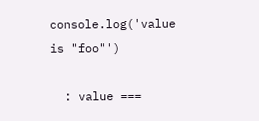console.log('value is "foo"')

  : value ===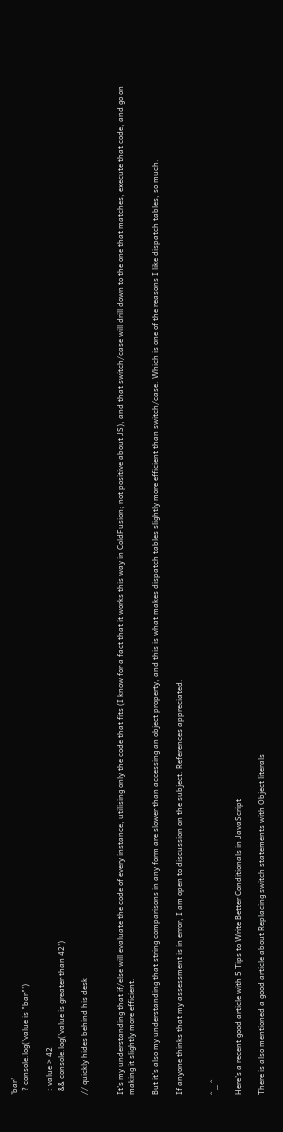'bar'
  ? console.log('value is "bar"')

  : value > 42
  && console.log('value is greater than 42')

// quickly hides behind his desk


It’s my understanding that if/else will evaluate the code of every instance, utilising only the code that fits (I know for a fact that it works this way in ColdFusion; not positive about JS), and that switch/case will drill down to the one that matches, execute that code, and go on making it slightly more efficient.

But it’s also my understanding that string comparisons in any form are slower than accessing an object property, and this is what makes dispatch tables slightly more efficient than switch/case. Which is one of the reasons I like dispatch tables, so much.

If anyone thinks that my assessment is in error, I am open to discussion on the subject. References appreciated.


^ _ ^

Here’s a recent good article with 5 Tips to Write Better Conditionals in JavaScript

There is also mentioned a good article about Replacing switch statements with Object literals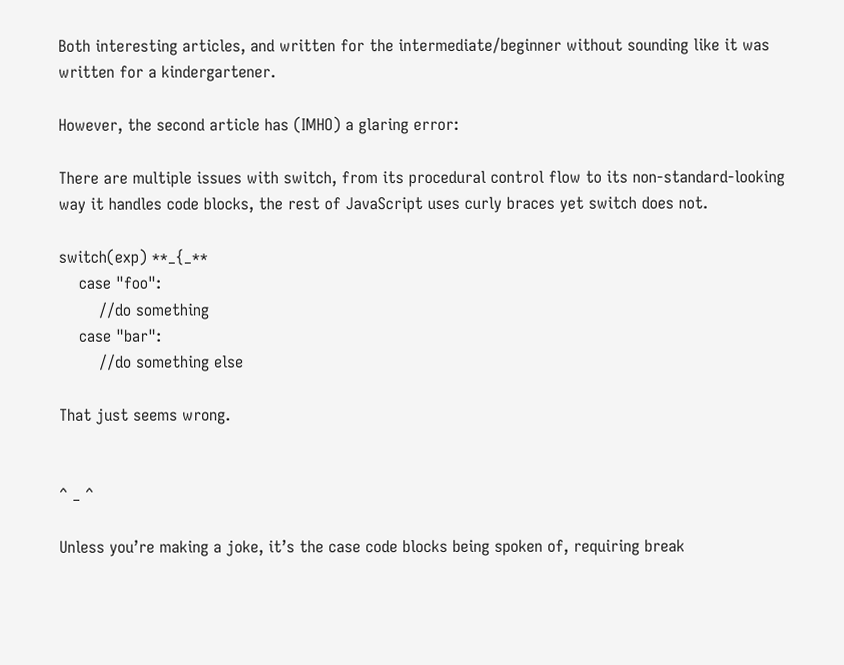Both interesting articles, and written for the intermediate/beginner without sounding like it was written for a kindergartener.

However, the second article has (IMHO) a glaring error:

There are multiple issues with switch, from its procedural control flow to its non-standard-looking way it handles code blocks, the rest of JavaScript uses curly braces yet switch does not.

switch(exp) **_{_**
    case "foo":
        //do something
    case "bar":
        //do something else

That just seems wrong.


^ _ ^

Unless you’re making a joke, it’s the case code blocks being spoken of, requiring break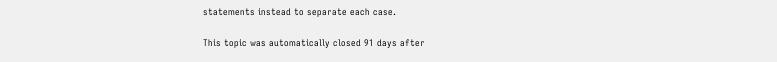statements instead to separate each case.

This topic was automatically closed 91 days after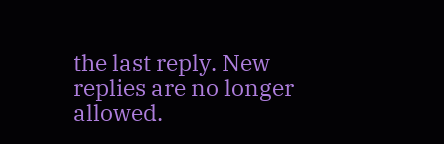the last reply. New replies are no longer allowed.